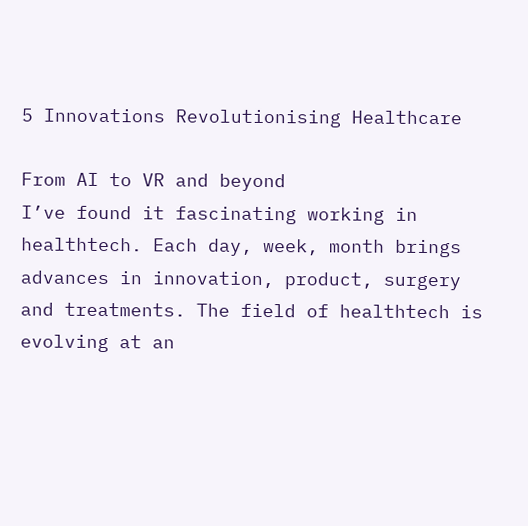5 Innovations Revolutionising Healthcare

From AI to VR and beyond
I’ve found it fascinating working in healthtech. Each day, week, month brings advances in innovation, product, surgery and treatments. The field of healthtech is evolving at an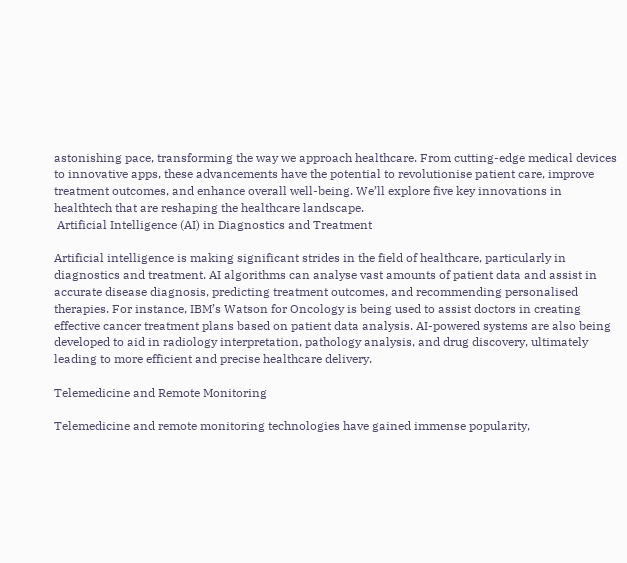astonishing pace, transforming the way we approach healthcare. From cutting-edge medical devices to innovative apps, these advancements have the potential to revolutionise patient care, improve treatment outcomes, and enhance overall well-being. We’ll explore five key innovations in healthtech that are reshaping the healthcare landscape.
 Artificial Intelligence (AI) in Diagnostics and Treatment

Artificial intelligence is making significant strides in the field of healthcare, particularly in diagnostics and treatment. AI algorithms can analyse vast amounts of patient data and assist in accurate disease diagnosis, predicting treatment outcomes, and recommending personalised therapies. For instance, IBM’s Watson for Oncology is being used to assist doctors in creating effective cancer treatment plans based on patient data analysis. AI-powered systems are also being developed to aid in radiology interpretation, pathology analysis, and drug discovery, ultimately leading to more efficient and precise healthcare delivery.

Telemedicine and Remote Monitoring

Telemedicine and remote monitoring technologies have gained immense popularity,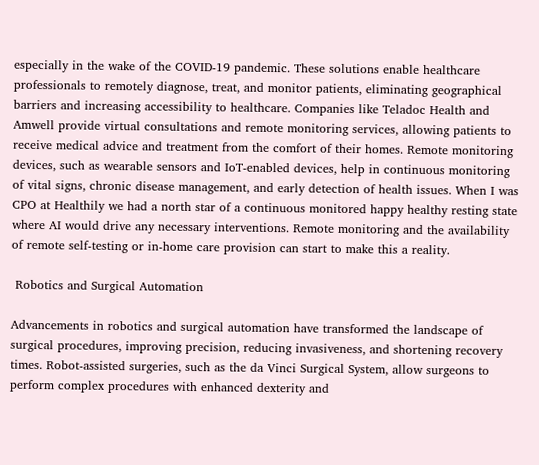especially in the wake of the COVID-19 pandemic. These solutions enable healthcare professionals to remotely diagnose, treat, and monitor patients, eliminating geographical barriers and increasing accessibility to healthcare. Companies like Teladoc Health and Amwell provide virtual consultations and remote monitoring services, allowing patients to receive medical advice and treatment from the comfort of their homes. Remote monitoring devices, such as wearable sensors and IoT-enabled devices, help in continuous monitoring of vital signs, chronic disease management, and early detection of health issues. When I was CPO at Healthily we had a north star of a continuous monitored happy healthy resting state where AI would drive any necessary interventions. Remote monitoring and the availability of remote self-testing or in-home care provision can start to make this a reality.

 Robotics and Surgical Automation

Advancements in robotics and surgical automation have transformed the landscape of surgical procedures, improving precision, reducing invasiveness, and shortening recovery times. Robot-assisted surgeries, such as the da Vinci Surgical System, allow surgeons to perform complex procedures with enhanced dexterity and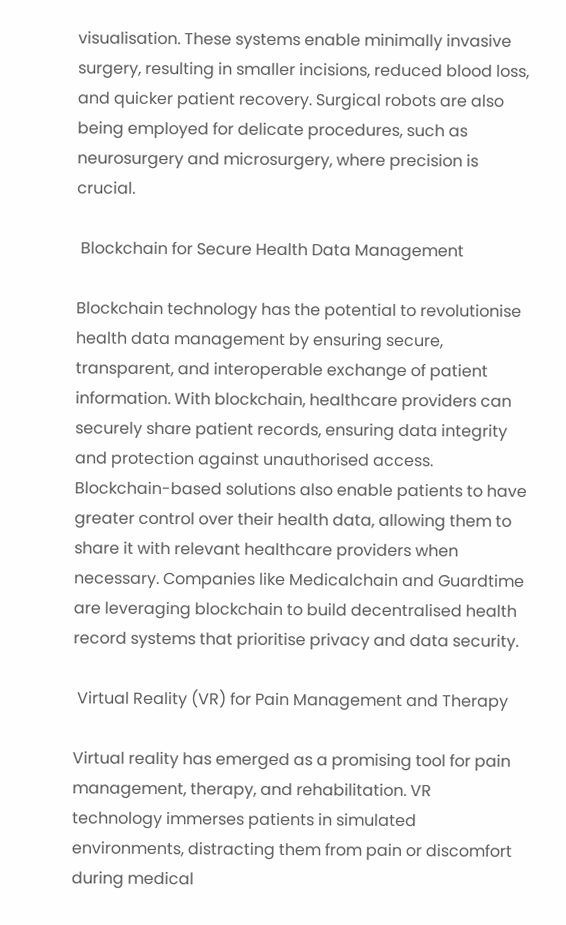visualisation. These systems enable minimally invasive surgery, resulting in smaller incisions, reduced blood loss, and quicker patient recovery. Surgical robots are also being employed for delicate procedures, such as neurosurgery and microsurgery, where precision is crucial.

 Blockchain for Secure Health Data Management

Blockchain technology has the potential to revolutionise health data management by ensuring secure, transparent, and interoperable exchange of patient information. With blockchain, healthcare providers can securely share patient records, ensuring data integrity and protection against unauthorised access. Blockchain-based solutions also enable patients to have greater control over their health data, allowing them to share it with relevant healthcare providers when necessary. Companies like Medicalchain and Guardtime are leveraging blockchain to build decentralised health record systems that prioritise privacy and data security.

 Virtual Reality (VR) for Pain Management and Therapy

Virtual reality has emerged as a promising tool for pain management, therapy, and rehabilitation. VR technology immerses patients in simulated environments, distracting them from pain or discomfort during medical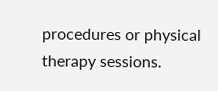procedures or physical therapy sessions.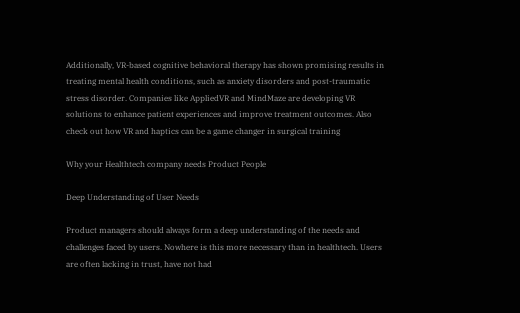Additionally, VR-based cognitive behavioral therapy has shown promising results in treating mental health conditions, such as anxiety disorders and post-traumatic stress disorder. Companies like AppliedVR and MindMaze are developing VR solutions to enhance patient experiences and improve treatment outcomes. Also check out how VR and haptics can be a game changer in surgical training

Why your Healthtech company needs Product People

Deep Understanding of User Needs

Product managers should always form a deep understanding of the needs and challenges faced by users. Nowhere is this more necessary than in healthtech. Users are often lacking in trust, have not had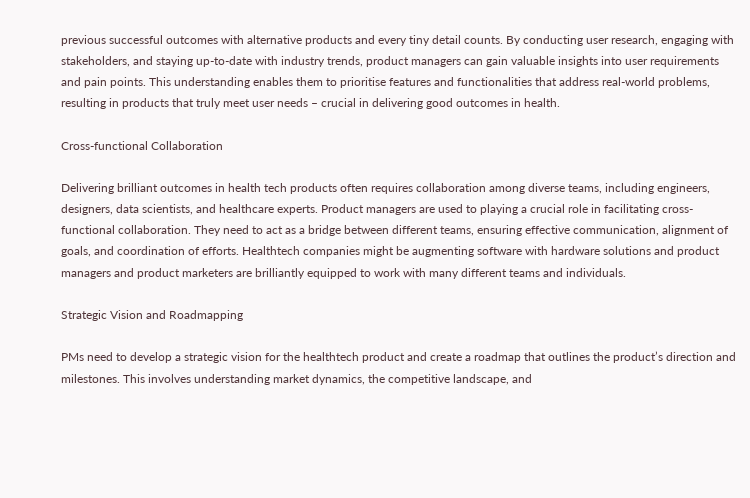previous successful outcomes with alternative products and every tiny detail counts. By conducting user research, engaging with stakeholders, and staying up-to-date with industry trends, product managers can gain valuable insights into user requirements and pain points. This understanding enables them to prioritise features and functionalities that address real-world problems, resulting in products that truly meet user needs – crucial in delivering good outcomes in health.

Cross-functional Collaboration

Delivering brilliant outcomes in health tech products often requires collaboration among diverse teams, including engineers, designers, data scientists, and healthcare experts. Product managers are used to playing a crucial role in facilitating cross-functional collaboration. They need to act as a bridge between different teams, ensuring effective communication, alignment of goals, and coordination of efforts. Healthtech companies might be augmenting software with hardware solutions and product managers and product marketers are brilliantly equipped to work with many different teams and individuals.

Strategic Vision and Roadmapping

PMs need to develop a strategic vision for the healthtech product and create a roadmap that outlines the product’s direction and milestones. This involves understanding market dynamics, the competitive landscape, and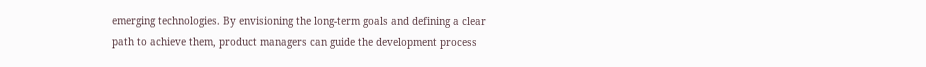emerging technologies. By envisioning the long-term goals and defining a clear path to achieve them, product managers can guide the development process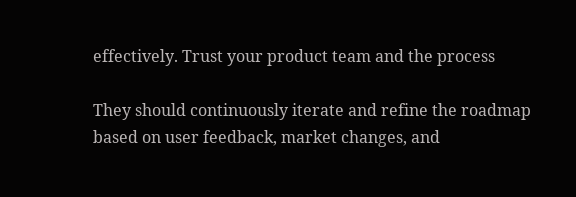effectively. Trust your product team and the process

They should continuously iterate and refine the roadmap based on user feedback, market changes, and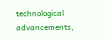technological advancements,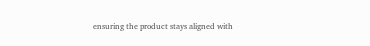ensuring the product stays aligned with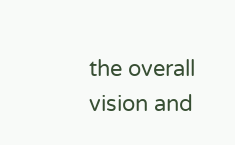the overall vision and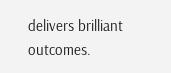delivers brilliant outcomes.